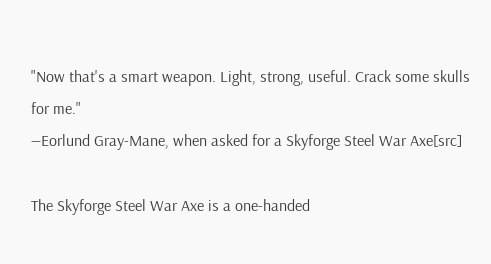"Now that's a smart weapon. Light, strong, useful. Crack some skulls for me."
―Eorlund Gray-Mane, when asked for a Skyforge Steel War Axe[src]

The Skyforge Steel War Axe is a one-handed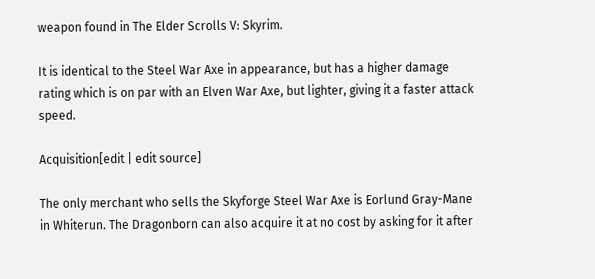weapon found in The Elder Scrolls V: Skyrim.

It is identical to the Steel War Axe in appearance, but has a higher damage rating which is on par with an Elven War Axe, but lighter, giving it a faster attack speed.

Acquisition[edit | edit source]

The only merchant who sells the Skyforge Steel War Axe is Eorlund Gray-Mane in Whiterun. The Dragonborn can also acquire it at no cost by asking for it after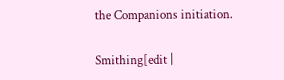the Companions initiation.

Smithing[edit |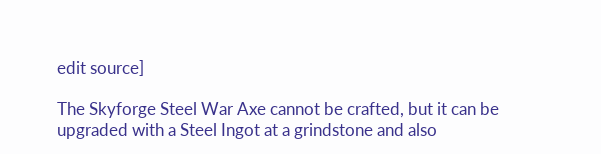edit source]

The Skyforge Steel War Axe cannot be crafted, but it can be upgraded with a Steel Ingot at a grindstone and also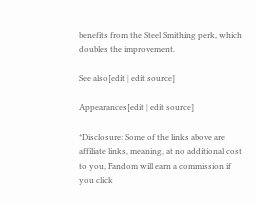benefits from the Steel Smithing perk, which doubles the improvement.

See also[edit | edit source]

Appearances[edit | edit source]

*Disclosure: Some of the links above are affiliate links, meaning, at no additional cost to you, Fandom will earn a commission if you click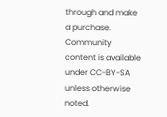through and make a purchase. Community content is available under CC-BY-SA unless otherwise noted.